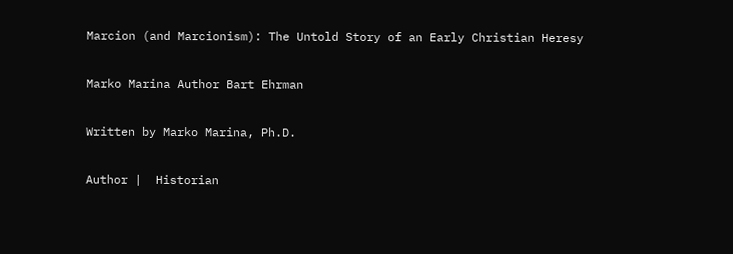Marcion (and Marcionism): The Untold Story of an Early Christian Heresy

Marko Marina Author Bart Ehrman

Written by Marko Marina, Ph.D.

Author |  Historian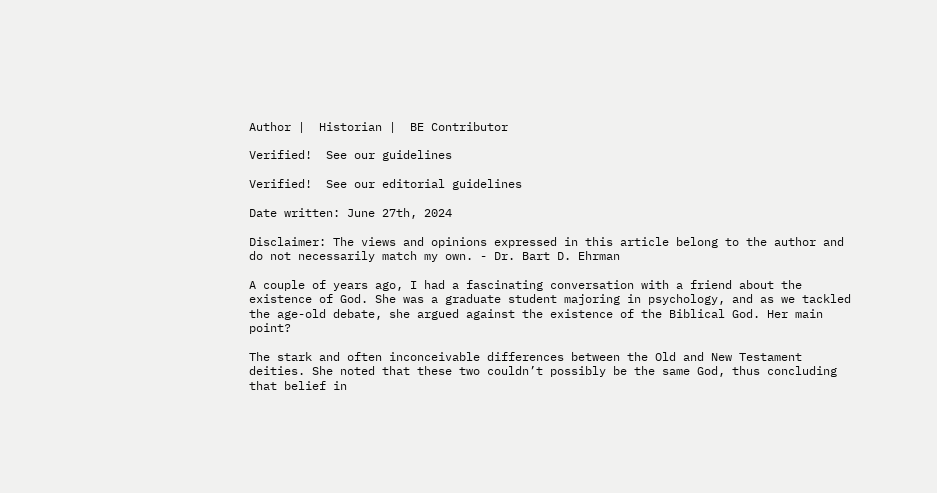Author |  Historian |  BE Contributor

Verified!  See our guidelines

Verified!  See our editorial guidelines

Date written: June 27th, 2024

Disclaimer: The views and opinions expressed in this article belong to the author and do not necessarily match my own. - Dr. Bart D. Ehrman

A couple of years ago, I had a fascinating conversation with a friend about the existence of God. She was a graduate student majoring in psychology, and as we tackled the age-old debate, she argued against the existence of the Biblical God. Her main point?

The stark and often inconceivable differences between the Old and New Testament deities. She noted that these two couldn’t possibly be the same God, thus concluding that belief in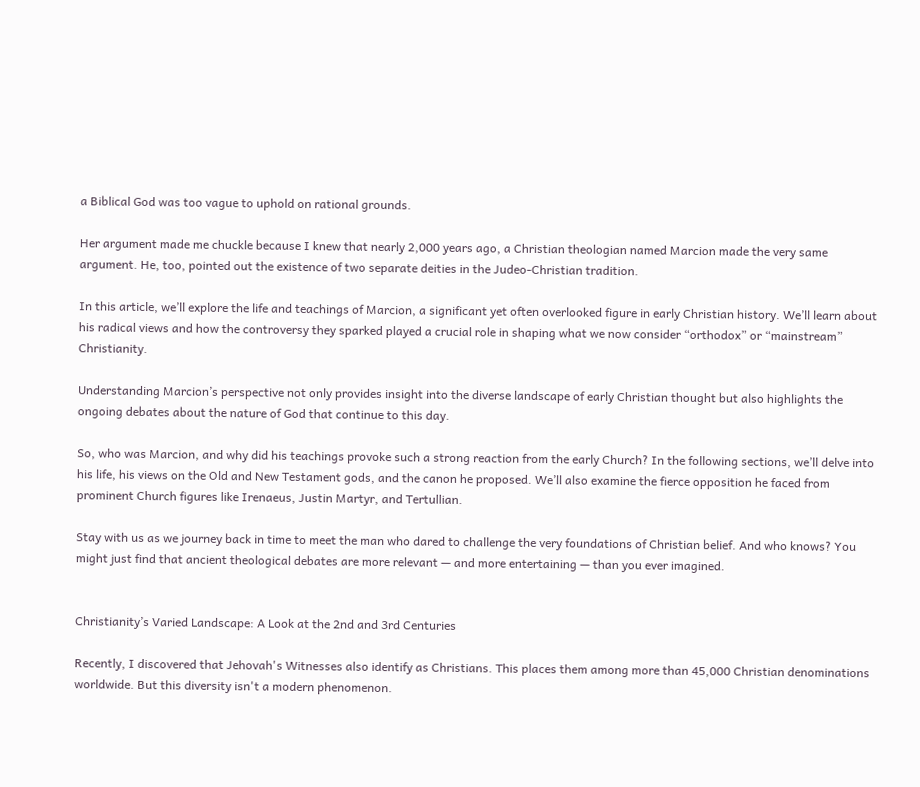a Biblical God was too vague to uphold on rational grounds.

Her argument made me chuckle because I knew that nearly 2,000 years ago, a Christian theologian named Marcion made the very same argument. He, too, pointed out the existence of two separate deities in the Judeo-Christian tradition.

In this article, we’ll explore the life and teachings of Marcion, a significant yet often overlooked figure in early Christian history. We’ll learn about his radical views and how the controversy they sparked played a crucial role in shaping what we now consider “orthodox” or “mainstream” Christianity.

Understanding Marcion’s perspective not only provides insight into the diverse landscape of early Christian thought but also highlights the ongoing debates about the nature of God that continue to this day.

So, who was Marcion, and why did his teachings provoke such a strong reaction from the early Church? In the following sections, we’ll delve into his life, his views on the Old and New Testament gods, and the canon he proposed. We’ll also examine the fierce opposition he faced from prominent Church figures like Irenaeus, Justin Martyr, and Tertullian.

Stay with us as we journey back in time to meet the man who dared to challenge the very foundations of Christian belief. And who knows? You might just find that ancient theological debates are more relevant — and more entertaining — than you ever imagined.


Christianity’s Varied Landscape: A Look at the 2nd and 3rd Centuries

Recently, I discovered that Jehovah's Witnesses also identify as Christians. This places them among more than 45,000 Christian denominations worldwide. But this diversity isn't a modern phenomenon.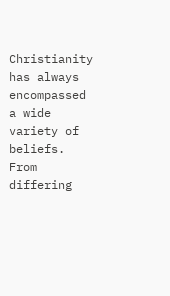Christianity has always encompassed a wide variety of beliefs. From differing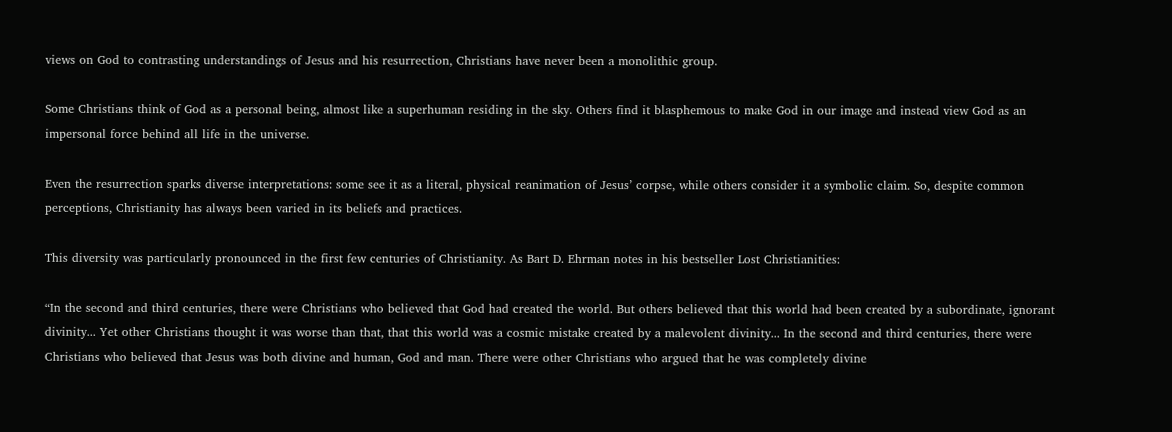views on God to contrasting understandings of Jesus and his resurrection, Christians have never been a monolithic group.

Some Christians think of God as a personal being, almost like a superhuman residing in the sky. Others find it blasphemous to make God in our image and instead view God as an impersonal force behind all life in the universe.

Even the resurrection sparks diverse interpretations: some see it as a literal, physical reanimation of Jesus’ corpse, while others consider it a symbolic claim. So, despite common perceptions, Christianity has always been varied in its beliefs and practices.

This diversity was particularly pronounced in the first few centuries of Christianity. As Bart D. Ehrman notes in his bestseller Lost Christianities:

“In the second and third centuries, there were Christians who believed that God had created the world. But others believed that this world had been created by a subordinate, ignorant divinity... Yet other Christians thought it was worse than that, that this world was a cosmic mistake created by a malevolent divinity... In the second and third centuries, there were Christians who believed that Jesus was both divine and human, God and man. There were other Christians who argued that he was completely divine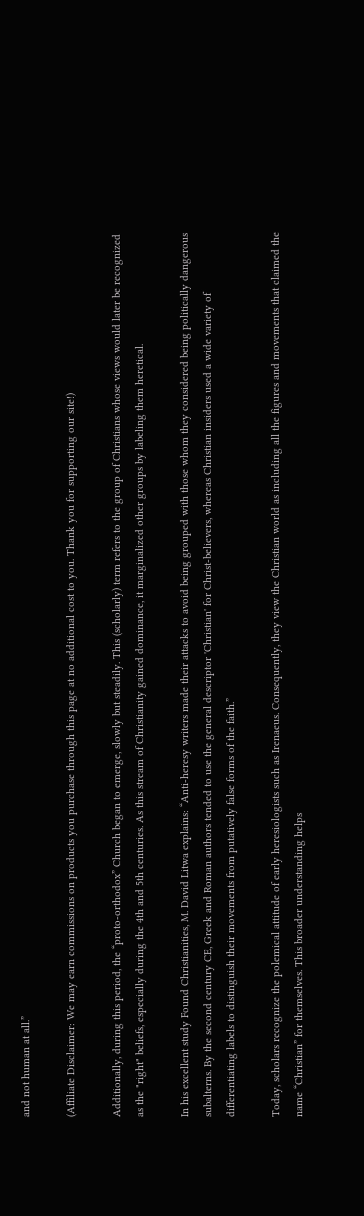and not human at all.”

(Affiliate Disclaimer: We may earn commissions on products you purchase through this page at no additional cost to you. Thank you for supporting our site!)

Additionally, during this period, the “proto-orthodox” Church began to emerge, slowly but steadily. This (scholarly) term refers to the group of Christians whose views would later be recognized as the "right" beliefs, especially during the 4th and 5th centuries. As this stream of Christianity gained dominance, it marginalized other groups by labeling them heretical.

In his excellent study Found Christianities, M. David Litwa explains: “Anti-heresy writers made their attacks to avoid being grouped with those whom they considered being politically dangerous subalterns. By the second century CE, Greek and Roman authors tended to use the general descriptor 'Christian' for Christ-believers, whereas Christian insiders used a wide variety of differentiating labels to distinguish their movements from putatively false forms of the faith.”

Today, scholars recognize the polemical attitude of early heresiologists such as Irenaeus. Consequently, they view the Christian world as including all the figures and movements that claimed the name “Christian” for themselves. This broader understanding helps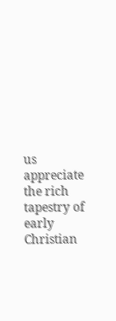us appreciate the rich tapestry of early Christian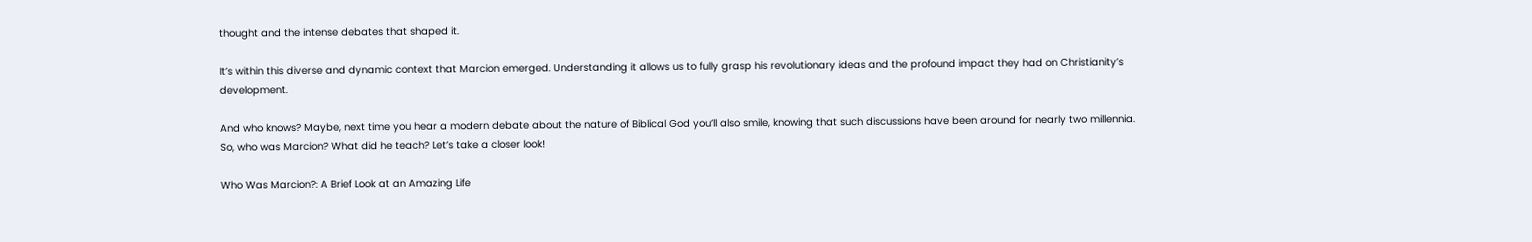thought and the intense debates that shaped it.

It’s within this diverse and dynamic context that Marcion emerged. Understanding it allows us to fully grasp his revolutionary ideas and the profound impact they had on Christianity’s development.

And who knows? Maybe, next time you hear a modern debate about the nature of Biblical God you’ll also smile, knowing that such discussions have been around for nearly two millennia. So, who was Marcion? What did he teach? Let’s take a closer look!

Who Was Marcion?: A Brief Look at an Amazing Life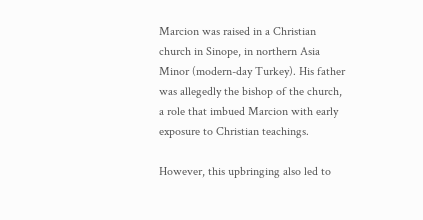Marcion was raised in a Christian church in Sinope, in northern Asia Minor (modern-day Turkey). His father was allegedly the bishop of the church, a role that imbued Marcion with early exposure to Christian teachings.

However, this upbringing also led to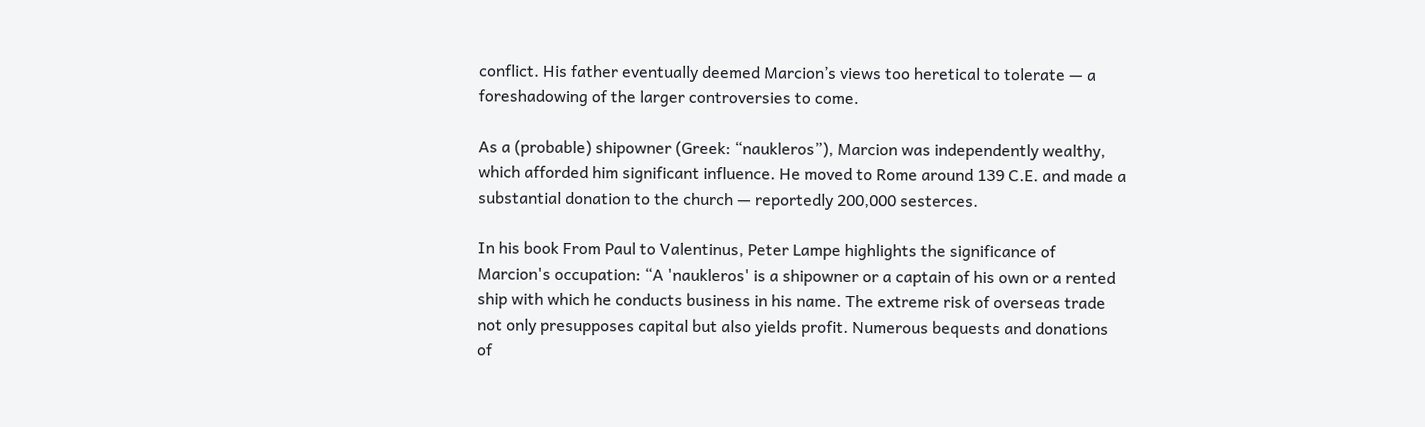conflict. His father eventually deemed Marcion’s views too heretical to tolerate — a foreshadowing of the larger controversies to come.

As a (probable) shipowner (Greek: “naukleros”), Marcion was independently wealthy, which afforded him significant influence. He moved to Rome around 139 C.E. and made a substantial donation to the church — reportedly 200,000 sesterces.

In his book From Paul to Valentinus, Peter Lampe highlights the significance of Marcion's occupation: “A 'naukleros' is a shipowner or a captain of his own or a rented ship with which he conducts business in his name. The extreme risk of overseas trade not only presupposes capital but also yields profit. Numerous bequests and donations of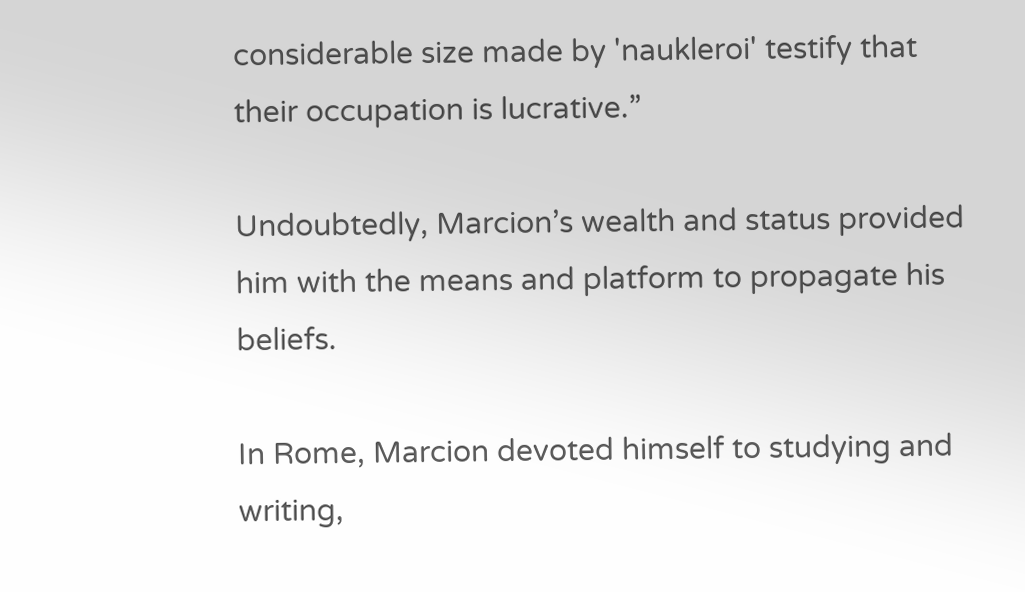considerable size made by 'naukleroi' testify that their occupation is lucrative.”

Undoubtedly, Marcion’s wealth and status provided him with the means and platform to propagate his beliefs.

In Rome, Marcion devoted himself to studying and writing,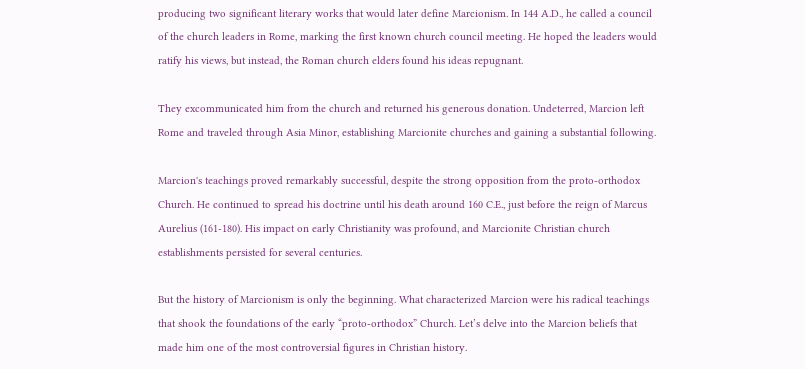producing two significant literary works that would later define Marcionism. In 144 A.D., he called a council of the church leaders in Rome, marking the first known church council meeting. He hoped the leaders would ratify his views, but instead, the Roman church elders found his ideas repugnant.

They excommunicated him from the church and returned his generous donation. Undeterred, Marcion left Rome and traveled through Asia Minor, establishing Marcionite churches and gaining a substantial following.

Marcion's teachings proved remarkably successful, despite the strong opposition from the proto-orthodox Church. He continued to spread his doctrine until his death around 160 C.E., just before the reign of Marcus Aurelius (161-180). His impact on early Christianity was profound, and Marcionite Christian church establishments persisted for several centuries.

But the history of Marcionism is only the beginning. What characterized Marcion were his radical teachings that shook the foundations of the early “proto-orthodox” Church. Let’s delve into the Marcion beliefs that made him one of the most controversial figures in Christian history.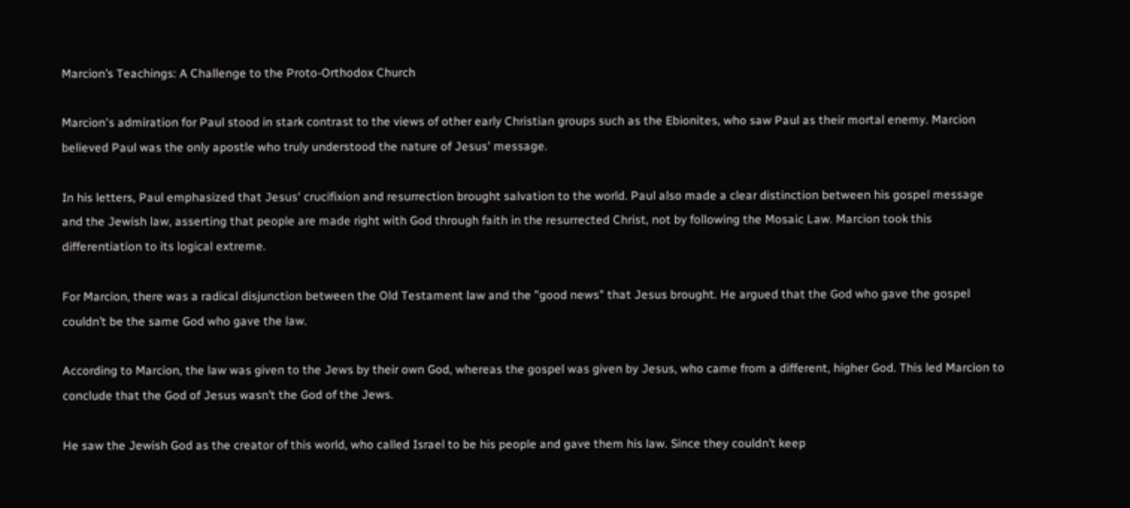Marcion’s Teachings: A Challenge to the Proto-Orthodox Church

Marcion's admiration for Paul stood in stark contrast to the views of other early Christian groups such as the Ebionites, who saw Paul as their mortal enemy. Marcion believed Paul was the only apostle who truly understood the nature of Jesus' message.

In his letters, Paul emphasized that Jesus' crucifixion and resurrection brought salvation to the world. Paul also made a clear distinction between his gospel message and the Jewish law, asserting that people are made right with God through faith in the resurrected Christ, not by following the Mosaic Law. Marcion took this differentiation to its logical extreme.

For Marcion, there was a radical disjunction between the Old Testament law and the "good news" that Jesus brought. He argued that the God who gave the gospel couldn’t be the same God who gave the law.

According to Marcion, the law was given to the Jews by their own God, whereas the gospel was given by Jesus, who came from a different, higher God. This led Marcion to conclude that the God of Jesus wasn’t the God of the Jews.

He saw the Jewish God as the creator of this world, who called Israel to be his people and gave them his law. Since they couldn’t keep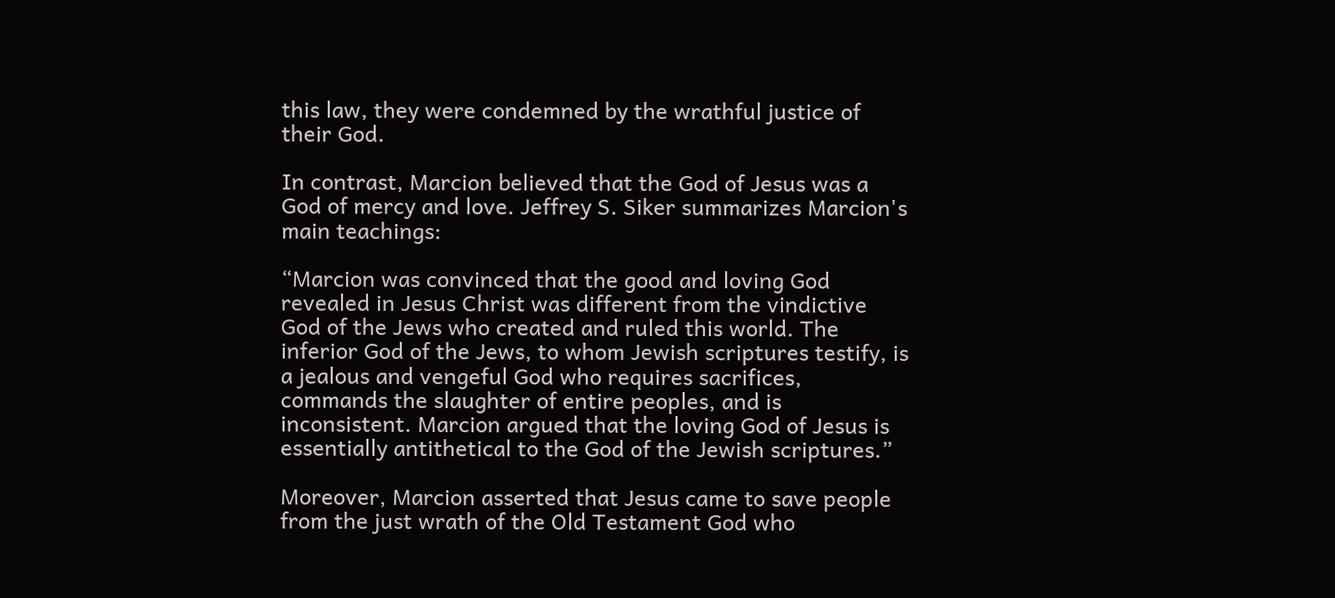this law, they were condemned by the wrathful justice of their God.

In contrast, Marcion believed that the God of Jesus was a God of mercy and love. Jeffrey S. Siker summarizes Marcion's main teachings:

“Marcion was convinced that the good and loving God revealed in Jesus Christ was different from the vindictive God of the Jews who created and ruled this world. The inferior God of the Jews, to whom Jewish scriptures testify, is a jealous and vengeful God who requires sacrifices, commands the slaughter of entire peoples, and is inconsistent. Marcion argued that the loving God of Jesus is essentially antithetical to the God of the Jewish scriptures.”

Moreover, Marcion asserted that Jesus came to save people from the just wrath of the Old Testament God who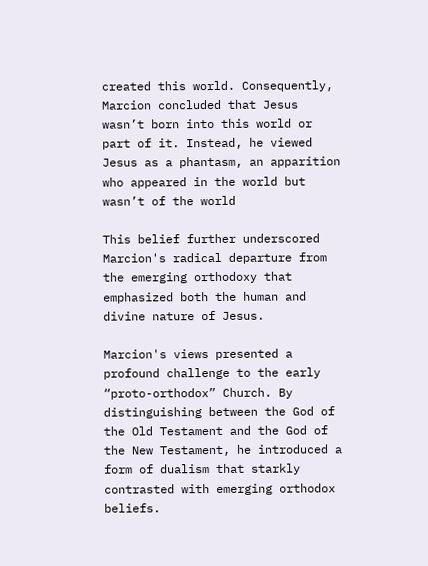created this world. Consequently, Marcion concluded that Jesus wasn’t born into this world or part of it. Instead, he viewed Jesus as a phantasm, an apparition who appeared in the world but wasn’t of the world

This belief further underscored Marcion's radical departure from the emerging orthodoxy that emphasized both the human and divine nature of Jesus.

Marcion's views presented a profound challenge to the early “proto-orthodox” Church. By distinguishing between the God of the Old Testament and the God of the New Testament, he introduced a form of dualism that starkly contrasted with emerging orthodox beliefs.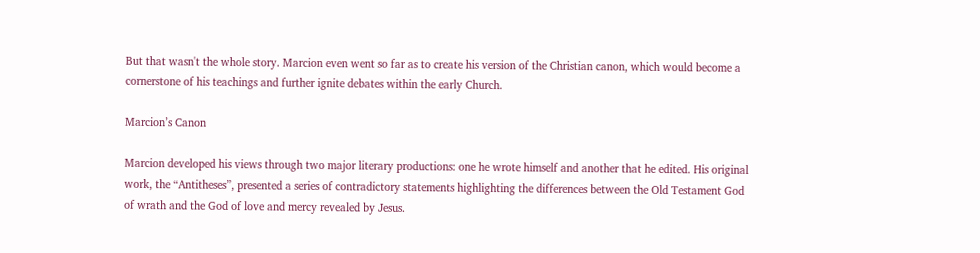But that wasn't the whole story. Marcion even went so far as to create his version of the Christian canon, which would become a cornerstone of his teachings and further ignite debates within the early Church.

Marcion’s Canon

Marcion developed his views through two major literary productions: one he wrote himself and another that he edited. His original work, the “Antitheses”, presented a series of contradictory statements highlighting the differences between the Old Testament God of wrath and the God of love and mercy revealed by Jesus.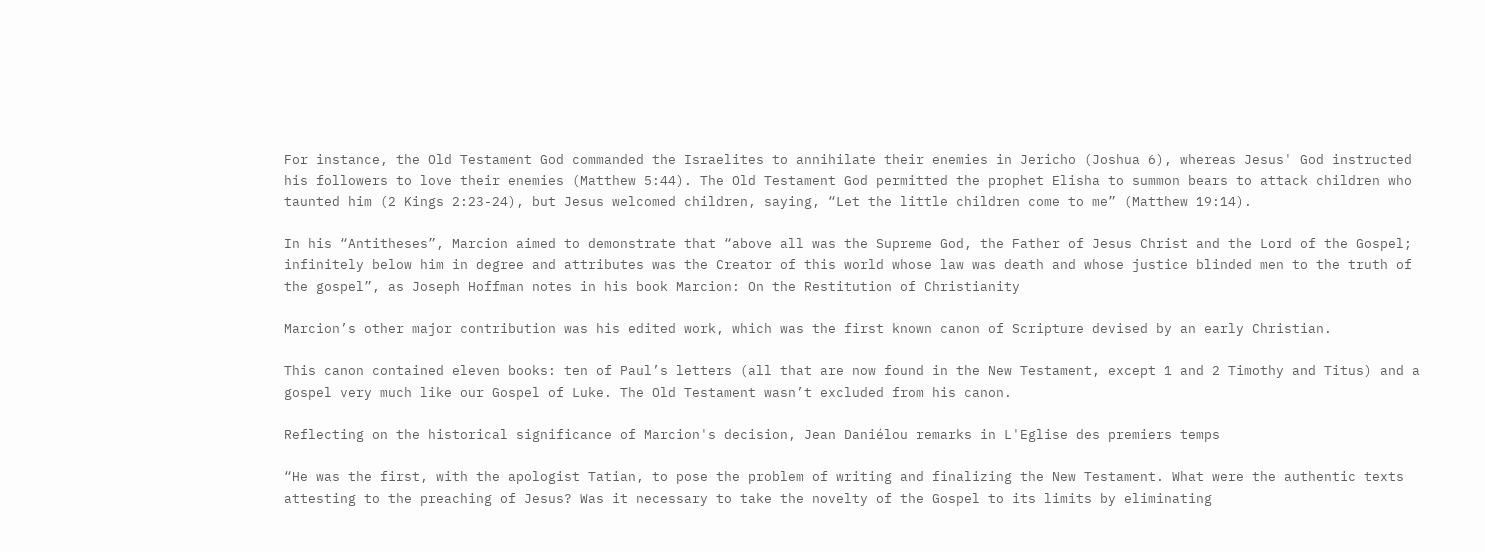For instance, the Old Testament God commanded the Israelites to annihilate their enemies in Jericho (Joshua 6), whereas Jesus' God instructed his followers to love their enemies (Matthew 5:44). The Old Testament God permitted the prophet Elisha to summon bears to attack children who taunted him (2 Kings 2:23-24), but Jesus welcomed children, saying, “Let the little children come to me” (Matthew 19:14).

In his “Antitheses”, Marcion aimed to demonstrate that “above all was the Supreme God, the Father of Jesus Christ and the Lord of the Gospel; infinitely below him in degree and attributes was the Creator of this world whose law was death and whose justice blinded men to the truth of the gospel”, as Joseph Hoffman notes in his book Marcion: On the Restitution of Christianity

Marcion’s other major contribution was his edited work, which was the first known canon of Scripture devised by an early Christian.

This canon contained eleven books: ten of Paul’s letters (all that are now found in the New Testament, except 1 and 2 Timothy and Titus) and a gospel very much like our Gospel of Luke. The Old Testament wasn’t excluded from his canon.

Reflecting on the historical significance of Marcion's decision, Jean Daniélou remarks in L'Eglise des premiers temps

“He was the first, with the apologist Tatian, to pose the problem of writing and finalizing the New Testament. What were the authentic texts attesting to the preaching of Jesus? Was it necessary to take the novelty of the Gospel to its limits by eliminating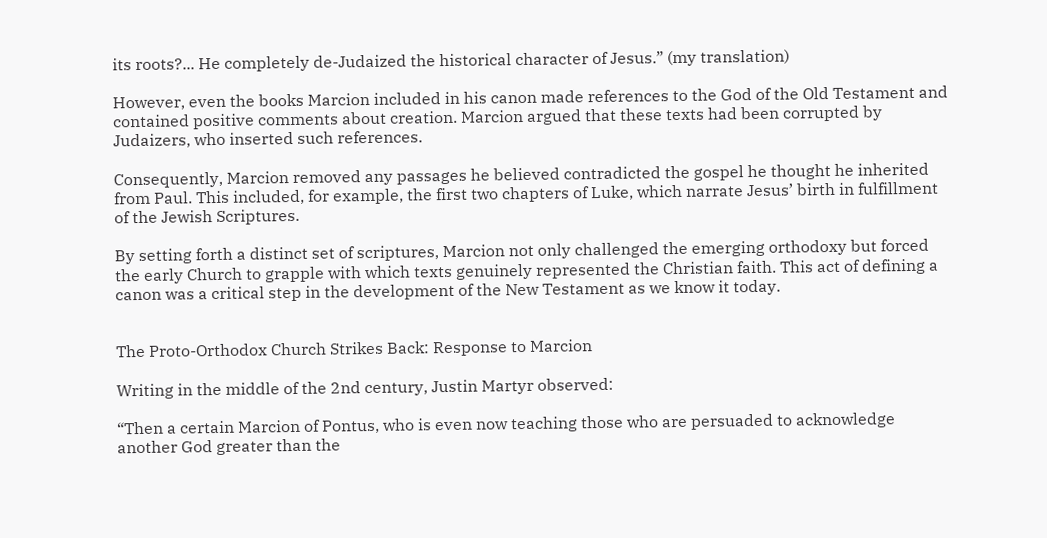its roots?... He completely de-Judaized the historical character of Jesus.” (my translation)

However, even the books Marcion included in his canon made references to the God of the Old Testament and contained positive comments about creation. Marcion argued that these texts had been corrupted by Judaizers, who inserted such references.

Consequently, Marcion removed any passages he believed contradicted the gospel he thought he inherited from Paul. This included, for example, the first two chapters of Luke, which narrate Jesus’ birth in fulfillment of the Jewish Scriptures.

By setting forth a distinct set of scriptures, Marcion not only challenged the emerging orthodoxy but forced the early Church to grapple with which texts genuinely represented the Christian faith. This act of defining a canon was a critical step in the development of the New Testament as we know it today.


The Proto-Orthodox Church Strikes Back: Response to Marcion

Writing in the middle of the 2nd century, Justin Martyr observed:

“Then a certain Marcion of Pontus, who is even now teaching those who are persuaded to acknowledge another God greater than the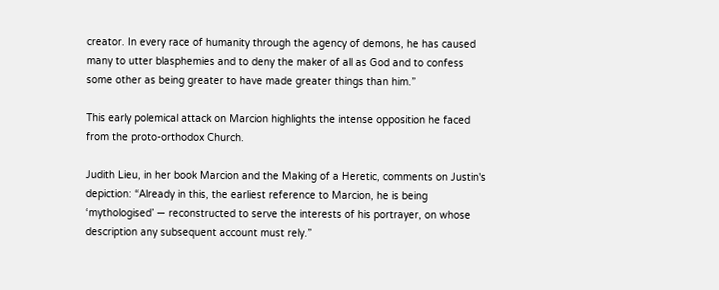creator. In every race of humanity through the agency of demons, he has caused many to utter blasphemies and to deny the maker of all as God and to confess some other as being greater to have made greater things than him.”

This early polemical attack on Marcion highlights the intense opposition he faced from the proto-orthodox Church.

Judith Lieu, in her book Marcion and the Making of a Heretic, comments on Justin's depiction: “Already in this, the earliest reference to Marcion, he is being ‘mythologised’ — reconstructed to serve the interests of his portrayer, on whose description any subsequent account must rely.”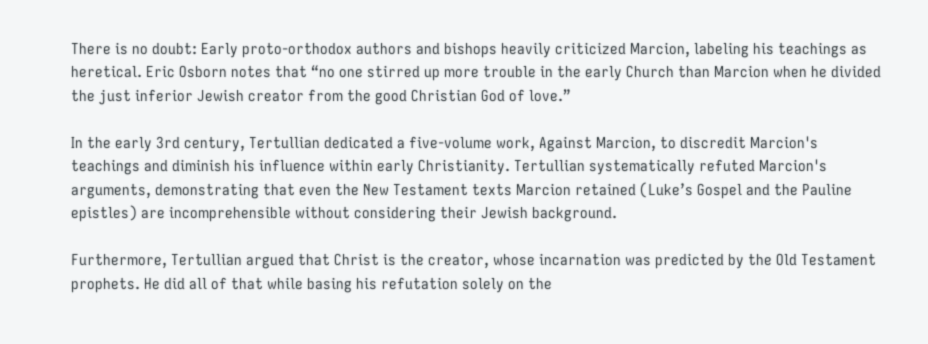There is no doubt: Early proto-orthodox authors and bishops heavily criticized Marcion, labeling his teachings as heretical. Eric Osborn notes that “no one stirred up more trouble in the early Church than Marcion when he divided the just inferior Jewish creator from the good Christian God of love.”

In the early 3rd century, Tertullian dedicated a five-volume work, Against Marcion, to discredit Marcion's teachings and diminish his influence within early Christianity. Tertullian systematically refuted Marcion's arguments, demonstrating that even the New Testament texts Marcion retained (Luke’s Gospel and the Pauline epistles) are incomprehensible without considering their Jewish background.

Furthermore, Tertullian argued that Christ is the creator, whose incarnation was predicted by the Old Testament prophets. He did all of that while basing his refutation solely on the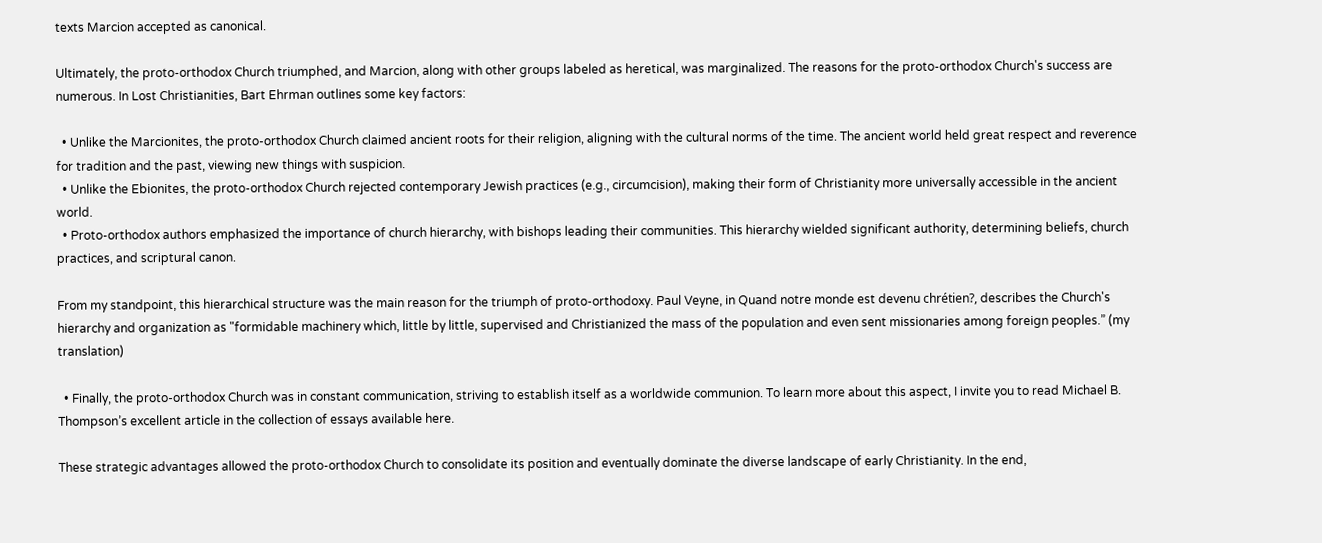texts Marcion accepted as canonical.

Ultimately, the proto-orthodox Church triumphed, and Marcion, along with other groups labeled as heretical, was marginalized. The reasons for the proto-orthodox Church's success are numerous. In Lost Christianities, Bart Ehrman outlines some key factors:

  • Unlike the Marcionites, the proto-orthodox Church claimed ancient roots for their religion, aligning with the cultural norms of the time. The ancient world held great respect and reverence for tradition and the past, viewing new things with suspicion.
  • Unlike the Ebionites, the proto-orthodox Church rejected contemporary Jewish practices (e.g., circumcision), making their form of Christianity more universally accessible in the ancient world.
  • Proto-orthodox authors emphasized the importance of church hierarchy, with bishops leading their communities. This hierarchy wielded significant authority, determining beliefs, church practices, and scriptural canon.

From my standpoint, this hierarchical structure was the main reason for the triumph of proto-orthodoxy. Paul Veyne, in Quand notre monde est devenu chrétien?, describes the Church's hierarchy and organization as "formidable machinery which, little by little, supervised and Christianized the mass of the population and even sent missionaries among foreign peoples.” (my translation)

  • Finally, the proto-orthodox Church was in constant communication, striving to establish itself as a worldwide communion. To learn more about this aspect, I invite you to read Michael B. Thompson’s excellent article in the collection of essays available here.

These strategic advantages allowed the proto-orthodox Church to consolidate its position and eventually dominate the diverse landscape of early Christianity. In the end,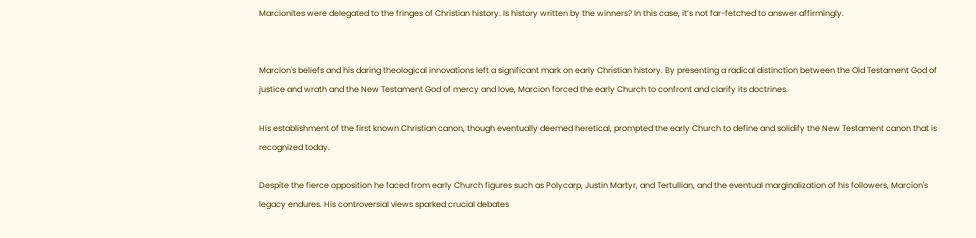Marcionites were delegated to the fringes of Christian history. Is history written by the winners? In this case, it’s not far-fetched to answer affirmingly.


Marcion's beliefs and his daring theological innovations left a significant mark on early Christian history. By presenting a radical distinction between the Old Testament God of justice and wrath and the New Testament God of mercy and love, Marcion forced the early Church to confront and clarify its doctrines.

His establishment of the first known Christian canon, though eventually deemed heretical, prompted the early Church to define and solidify the New Testament canon that is recognized today.

Despite the fierce opposition he faced from early Church figures such as Polycarp, Justin Martyr, and Tertullian, and the eventual marginalization of his followers, Marcion's legacy endures. His controversial views sparked crucial debates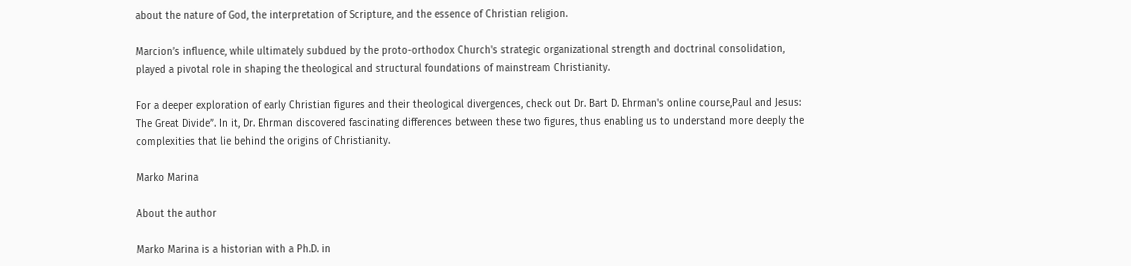about the nature of God, the interpretation of Scripture, and the essence of Christian religion.

Marcion’s influence, while ultimately subdued by the proto-orthodox Church's strategic organizational strength and doctrinal consolidation, played a pivotal role in shaping the theological and structural foundations of mainstream Christianity.

For a deeper exploration of early Christian figures and their theological divergences, check out Dr. Bart D. Ehrman's online course,Paul and Jesus: The Great Divide”. In it, Dr. Ehrman discovered fascinating differences between these two figures, thus enabling us to understand more deeply the complexities that lie behind the origins of Christianity.

Marko Marina

About the author

Marko Marina is a historian with a Ph.D. in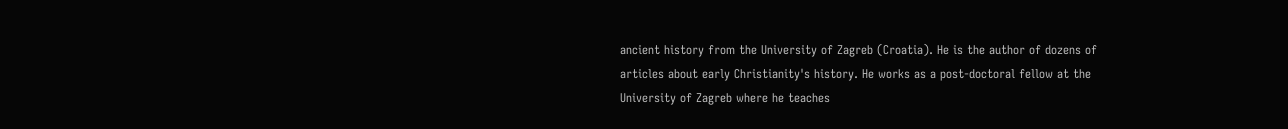ancient history from the University of Zagreb (Croatia). He is the author of dozens of articles about early Christianity's history. He works as a post-doctoral fellow at the University of Zagreb where he teaches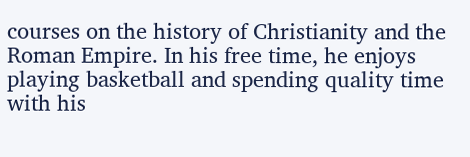courses on the history of Christianity and the Roman Empire. In his free time, he enjoys playing basketball and spending quality time with his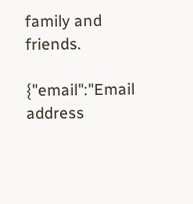family and friends.

{"email":"Email address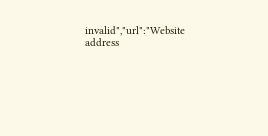invalid","url":"Website address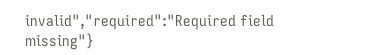invalid","required":"Required field missing"}